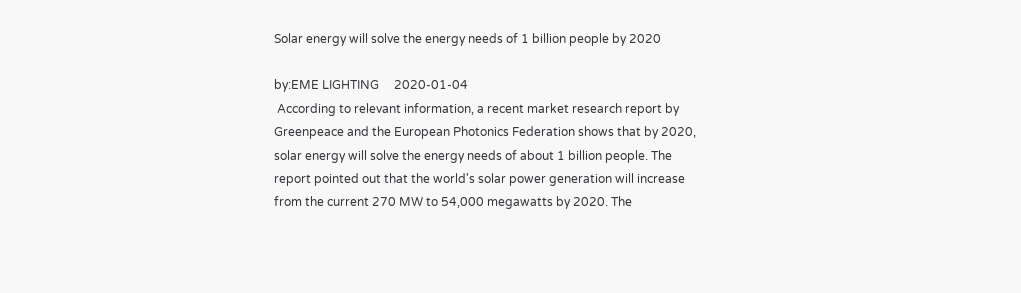Solar energy will solve the energy needs of 1 billion people by 2020

by:EME LIGHTING     2020-01-04
 According to relevant information, a recent market research report by Greenpeace and the European Photonics Federation shows that by 2020, solar energy will solve the energy needs of about 1 billion people. The report pointed out that the world's solar power generation will increase from the current 270 MW to 54,000 megawatts by 2020. The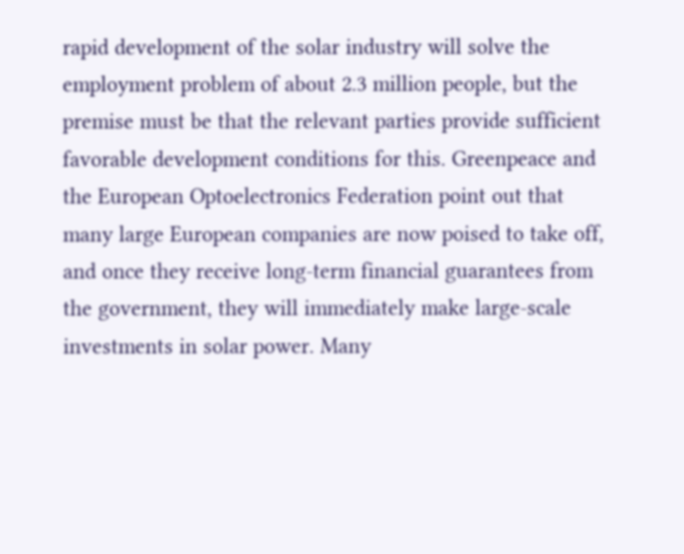rapid development of the solar industry will solve the employment problem of about 2.3 million people, but the premise must be that the relevant parties provide sufficient favorable development conditions for this. Greenpeace and the European Optoelectronics Federation point out that many large European companies are now poised to take off, and once they receive long-term financial guarantees from the government, they will immediately make large-scale investments in solar power. Many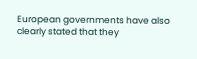European governments have also clearly stated that they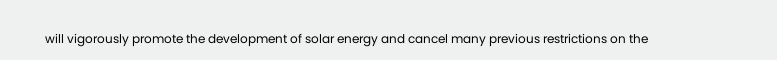will vigorously promote the development of solar energy and cancel many previous restrictions on the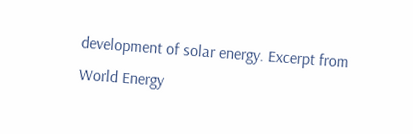development of solar energy. Excerpt from World Energy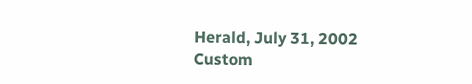Herald, July 31, 2002
Custom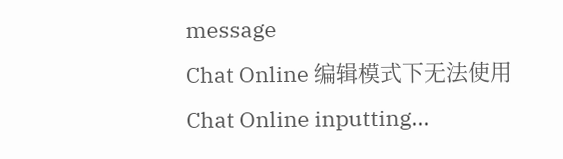message
Chat Online 编辑模式下无法使用
Chat Online inputting...